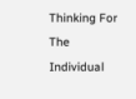Thinking For The Individual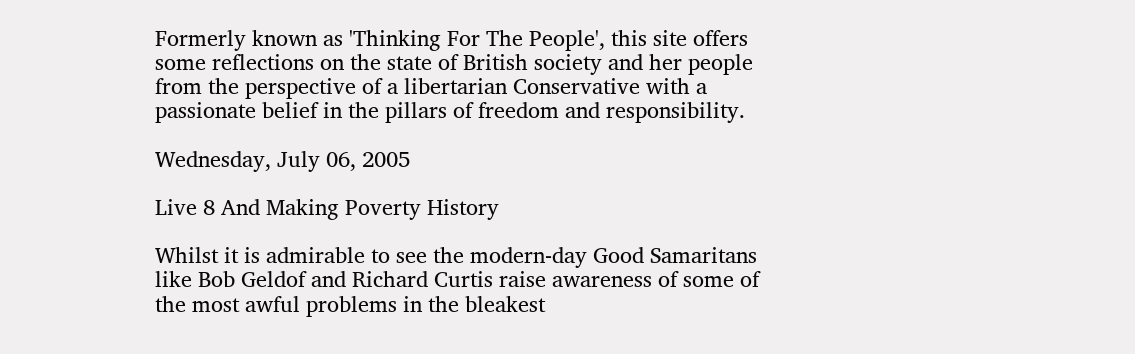Formerly known as 'Thinking For The People', this site offers some reflections on the state of British society and her people from the perspective of a libertarian Conservative with a passionate belief in the pillars of freedom and responsibility.

Wednesday, July 06, 2005

Live 8 And Making Poverty History

Whilst it is admirable to see the modern-day Good Samaritans like Bob Geldof and Richard Curtis raise awareness of some of the most awful problems in the bleakest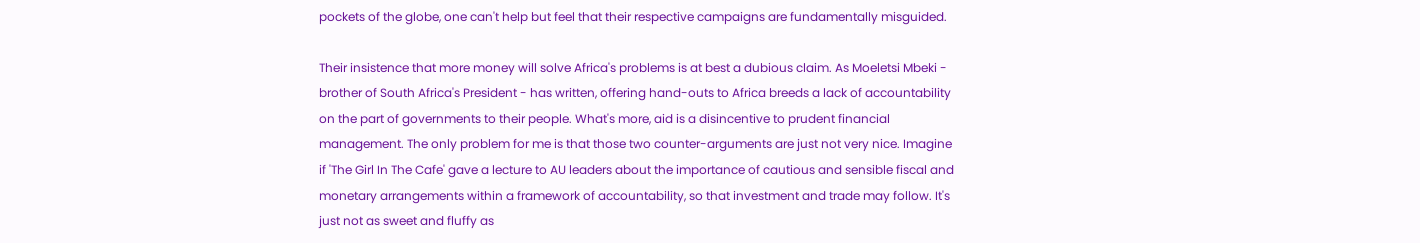pockets of the globe, one can't help but feel that their respective campaigns are fundamentally misguided.

Their insistence that more money will solve Africa's problems is at best a dubious claim. As Moeletsi Mbeki - brother of South Africa's President - has written, offering hand-outs to Africa breeds a lack of accountability on the part of governments to their people. What's more, aid is a disincentive to prudent financial management. The only problem for me is that those two counter-arguments are just not very nice. Imagine if 'The Girl In The Cafe' gave a lecture to AU leaders about the importance of cautious and sensible fiscal and monetary arrangements within a framework of accountability, so that investment and trade may follow. It's just not as sweet and fluffy as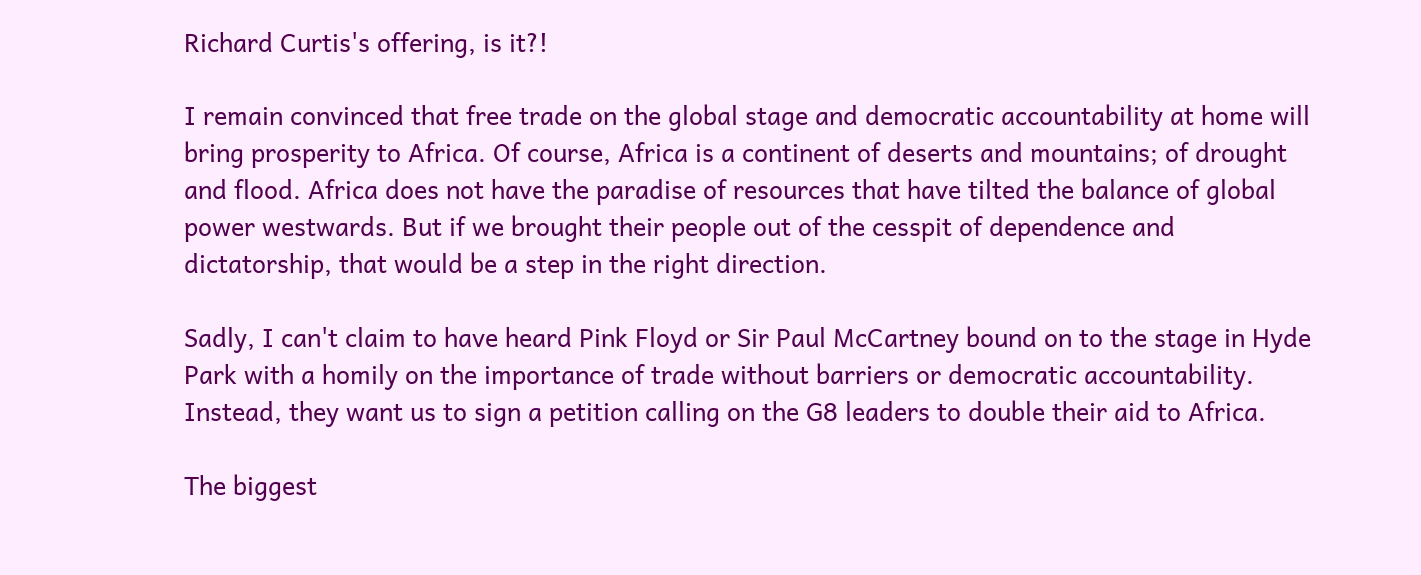Richard Curtis's offering, is it?!

I remain convinced that free trade on the global stage and democratic accountability at home will bring prosperity to Africa. Of course, Africa is a continent of deserts and mountains; of drought and flood. Africa does not have the paradise of resources that have tilted the balance of global power westwards. But if we brought their people out of the cesspit of dependence and dictatorship, that would be a step in the right direction.

Sadly, I can't claim to have heard Pink Floyd or Sir Paul McCartney bound on to the stage in Hyde Park with a homily on the importance of trade without barriers or democratic accountability. Instead, they want us to sign a petition calling on the G8 leaders to double their aid to Africa.

The biggest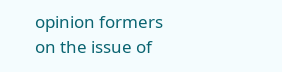opinion formers on the issue of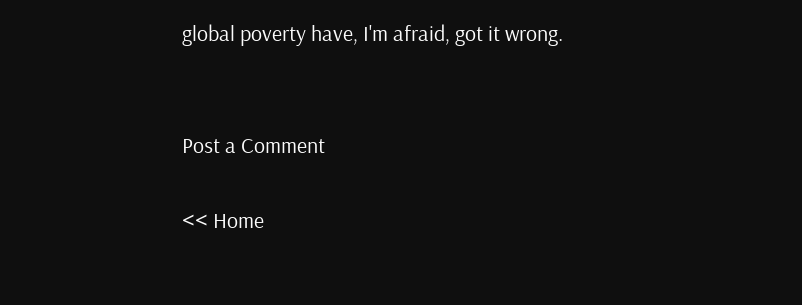global poverty have, I'm afraid, got it wrong.


Post a Comment

<< Home